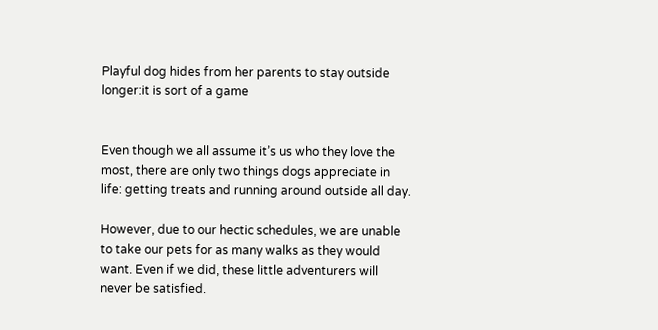Playful dog hides from her parents to stay outside longer:it is sort of a game


Even though we all assume it’s us who they love the most, there are only two things dogs appreciate in life: getting treats and running around outside all day.

However, due to our hectic schedules, we are unable to take our pets for as many walks as they would want. Even if we did, these little adventurers will never be satisfied.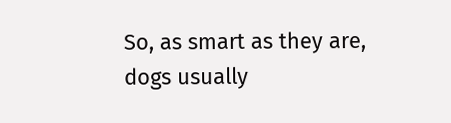So, as smart as they are, dogs usually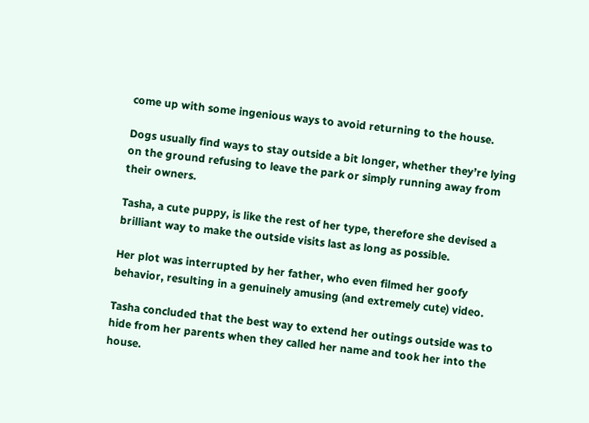come up with some ingenious ways to avoid returning to the house.

Dogs usually find ways to stay outside a bit longer, whether they’re lying on the ground refusing to leave the park or simply running away from their owners.

Tasha, a cute puppy, is like the rest of her type, therefore she devised a brilliant way to make the outside visits last as long as possible.

Her plot was interrupted by her father, who even filmed her goofy behavior, resulting in a genuinely amusing (and extremely cute) video.

Tasha concluded that the best way to extend her outings outside was to hide from her parents when they called her name and took her into the house.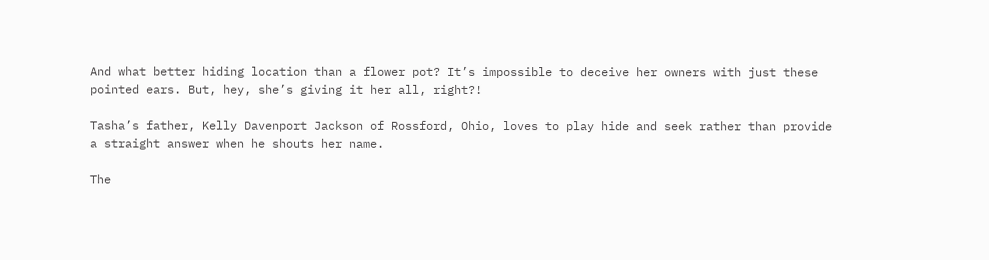And what better hiding location than a flower pot? It’s impossible to deceive her owners with just these pointed ears. But, hey, she’s giving it her all, right?!

Tasha’s father, Kelly Davenport Jackson of Rossford, Ohio, loves to play hide and seek rather than provide a straight answer when he shouts her name.

The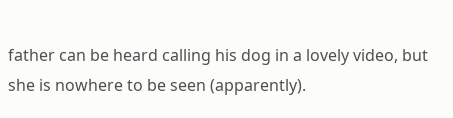father can be heard calling his dog in a lovely video, but she is nowhere to be seen (apparently).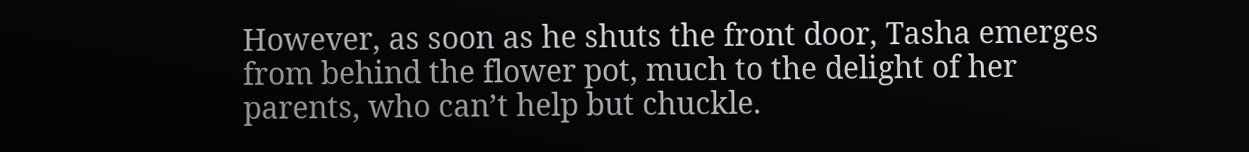However, as soon as he shuts the front door, Tasha emerges from behind the flower pot, much to the delight of her parents, who can’t help but chuckle.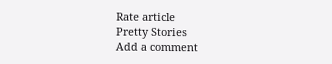Rate article
Pretty Stories
Add a comment